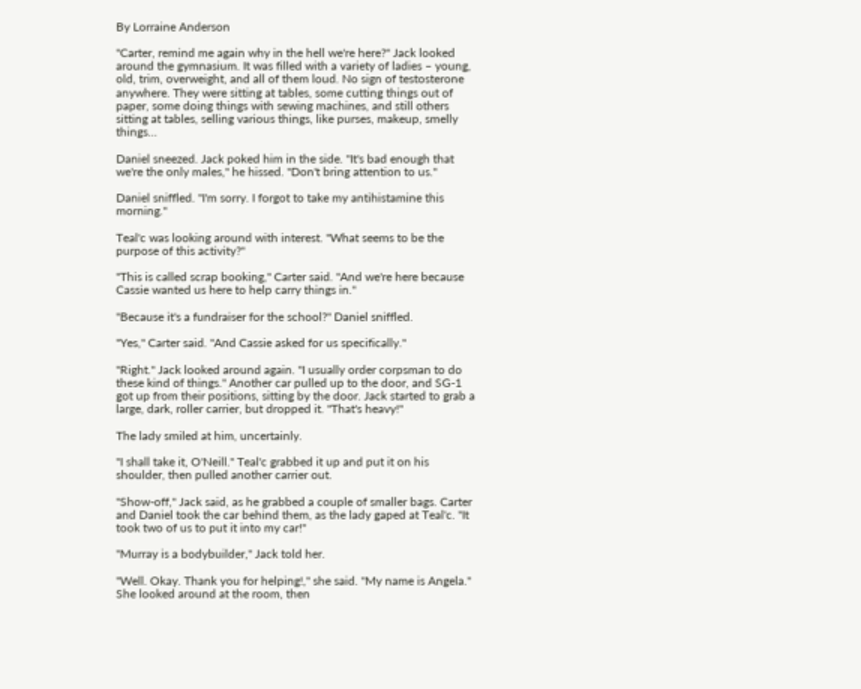By Lorraine Anderson

"Carter, remind me again why in the hell we're here?" Jack looked around the gymnasium. It was filled with a variety of ladies – young, old, trim, overweight, and all of them loud. No sign of testosterone anywhere. They were sitting at tables, some cutting things out of paper, some doing things with sewing machines, and still others sitting at tables, selling various things, like purses, makeup, smelly things…

Daniel sneezed. Jack poked him in the side. "It's bad enough that we're the only males," he hissed. "Don't bring attention to us."

Daniel sniffled. "I'm sorry. I forgot to take my antihistamine this morning."

Teal'c was looking around with interest. "What seems to be the purpose of this activity?"

"This is called scrap booking," Carter said. "And we're here because Cassie wanted us here to help carry things in."

"Because it's a fundraiser for the school?" Daniel sniffled.

"Yes," Carter said. "And Cassie asked for us specifically."

"Right." Jack looked around again. "I usually order corpsman to do these kind of things." Another car pulled up to the door, and SG-1 got up from their positions, sitting by the door. Jack started to grab a large, dark, roller carrier, but dropped it. "That's heavy!"

The lady smiled at him, uncertainly.

"I shall take it, O'Neill." Teal'c grabbed it up and put it on his shoulder, then pulled another carrier out.

"Show-off," Jack said, as he grabbed a couple of smaller bags. Carter and Daniel took the car behind them, as the lady gaped at Teal'c. "It took two of us to put it into my car!"

"Murray is a bodybuilder," Jack told her.

"Well. Okay. Thank you for helping!," she said. "My name is Angela." She looked around at the room, then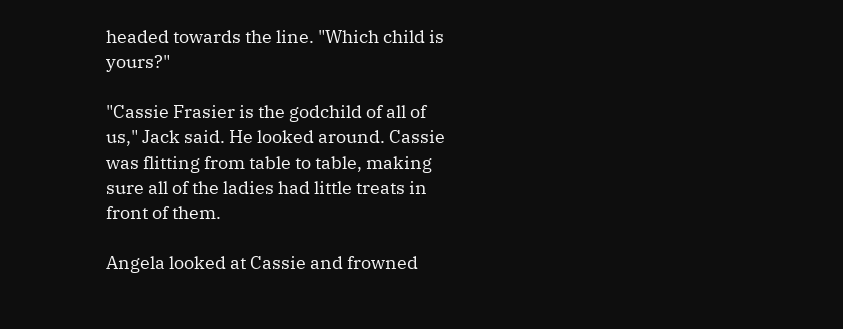headed towards the line. "Which child is yours?"

"Cassie Frasier is the godchild of all of us," Jack said. He looked around. Cassie was flitting from table to table, making sure all of the ladies had little treats in front of them.

Angela looked at Cassie and frowned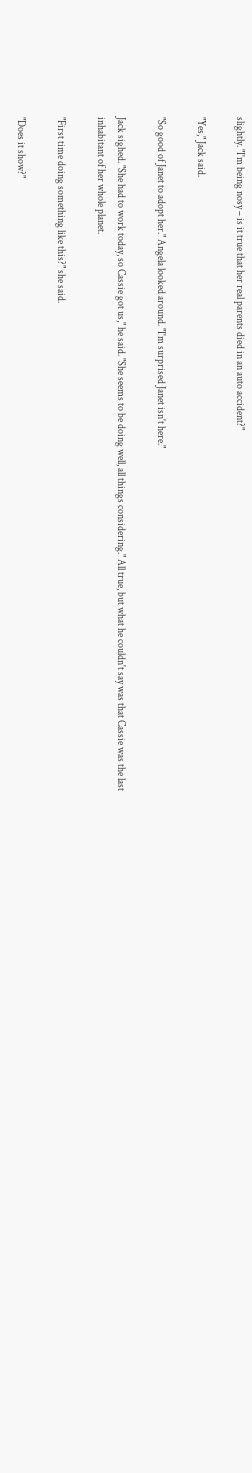slightly. "I'm being nosy – is it true that her real parents died in an auto accident?"

"Yes," Jack said.

"So good of Janet to adopt her." Angela looked around. "I'm surprised Janet isn't here."

Jack sighed. "She had to work today, so Cassie got us," he said. "She seems to be doing well, all things considering." All true, but what he couldn't say was that Cassie was the last inhabitant of her whole planet.

"First time doing something like this?" she said.

"Does it show?"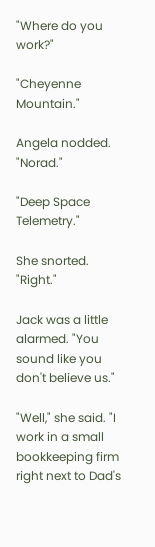"Where do you work?"

"Cheyenne Mountain."

Angela nodded. "Norad."

"Deep Space Telemetry."

She snorted. "Right."

Jack was a little alarmed. "You sound like you don't believe us."

"Well," she said. "I work in a small bookkeeping firm right next to Dad's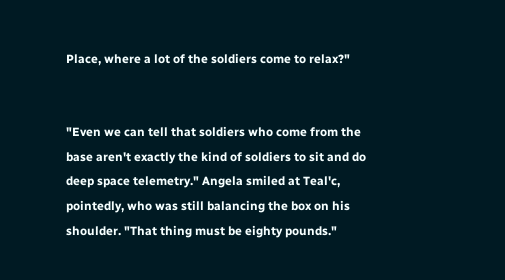Place, where a lot of the soldiers come to relax?"


"Even we can tell that soldiers who come from the base aren't exactly the kind of soldiers to sit and do deep space telemetry." Angela smiled at Teal'c, pointedly, who was still balancing the box on his shoulder. "That thing must be eighty pounds."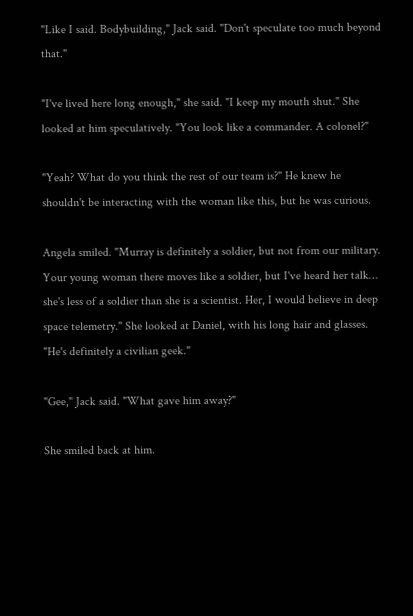"Like I said. Bodybuilding," Jack said. "Don't speculate too much beyond that."

"I've lived here long enough," she said. "I keep my mouth shut." She looked at him speculatively. "You look like a commander. A colonel?"

"Yeah? What do you think the rest of our team is?" He knew he shouldn't be interacting with the woman like this, but he was curious.

Angela smiled. "Murray is definitely a soldier, but not from our military. Your young woman there moves like a soldier, but I've heard her talk… she's less of a soldier than she is a scientist. Her, I would believe in deep space telemetry." She looked at Daniel, with his long hair and glasses. "He's definitely a civilian geek."

"Gee," Jack said. "What gave him away?"

She smiled back at him.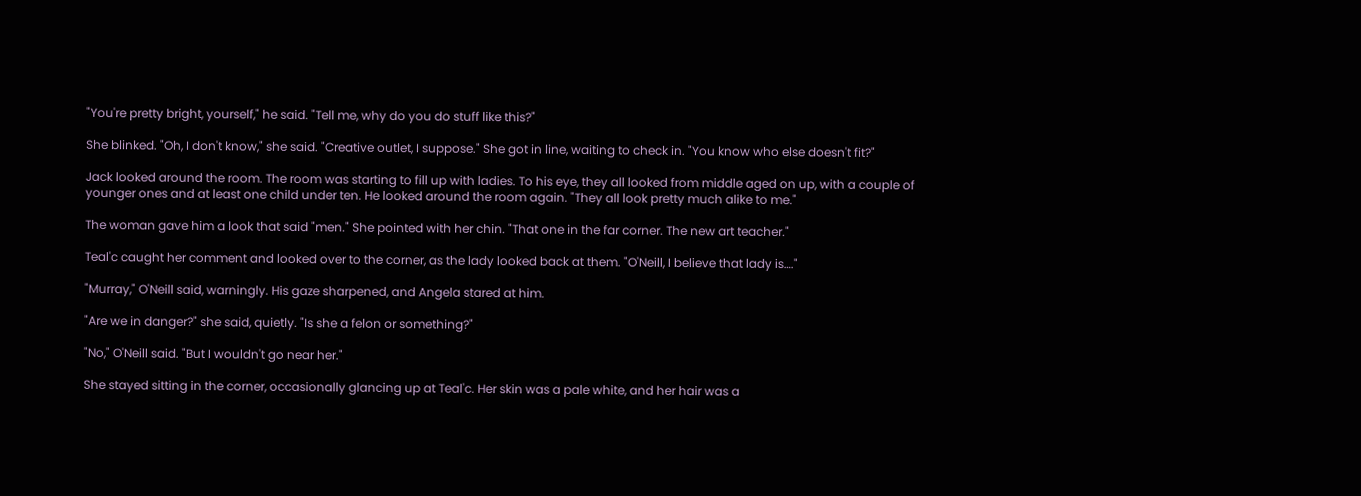"You're pretty bright, yourself," he said. "Tell me, why do you do stuff like this?"

She blinked. "Oh, I don't know," she said. "Creative outlet, I suppose." She got in line, waiting to check in. "You know who else doesn't fit?"

Jack looked around the room. The room was starting to fill up with ladies. To his eye, they all looked from middle aged on up, with a couple of younger ones and at least one child under ten. He looked around the room again. "They all look pretty much alike to me."

The woman gave him a look that said "men." She pointed with her chin. "That one in the far corner. The new art teacher."

Teal'c caught her comment and looked over to the corner, as the lady looked back at them. "O'Neill, I believe that lady is…."

"Murray," O'Neill said, warningly. His gaze sharpened, and Angela stared at him.

"Are we in danger?" she said, quietly. "Is she a felon or something?"

"No," O'Neill said. "But I wouldn't go near her."

She stayed sitting in the corner, occasionally glancing up at Teal'c. Her skin was a pale white, and her hair was a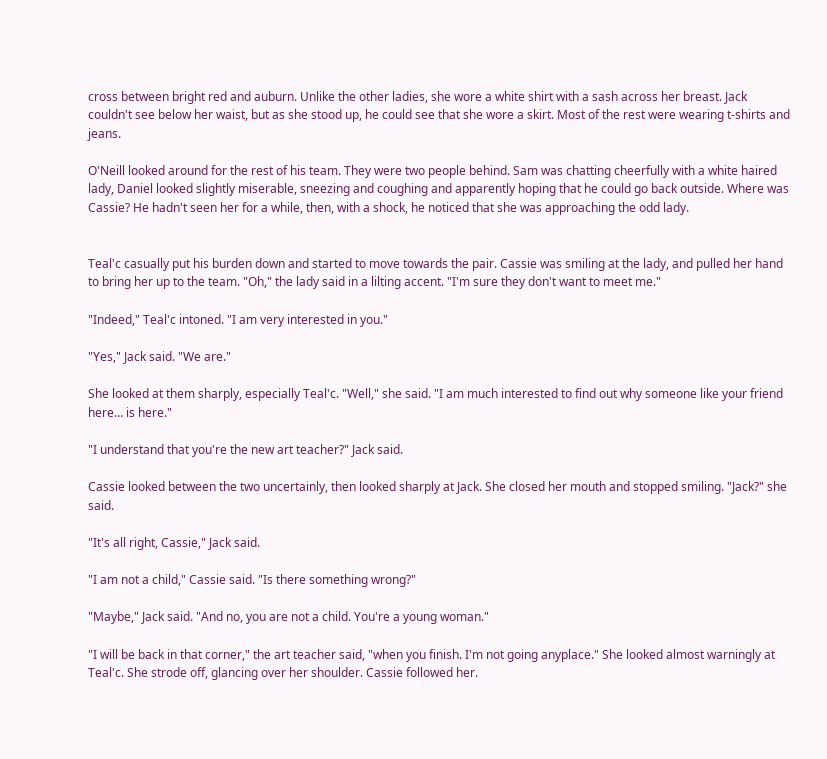cross between bright red and auburn. Unlike the other ladies, she wore a white shirt with a sash across her breast. Jack couldn't see below her waist, but as she stood up, he could see that she wore a skirt. Most of the rest were wearing t-shirts and jeans.

O'Neill looked around for the rest of his team. They were two people behind. Sam was chatting cheerfully with a white haired lady, Daniel looked slightly miserable, sneezing and coughing and apparently hoping that he could go back outside. Where was Cassie? He hadn't seen her for a while, then, with a shock, he noticed that she was approaching the odd lady.


Teal'c casually put his burden down and started to move towards the pair. Cassie was smiling at the lady, and pulled her hand to bring her up to the team. "Oh," the lady said in a lilting accent. "I'm sure they don't want to meet me."

"Indeed," Teal'c intoned. "I am very interested in you."

"Yes," Jack said. "We are."

She looked at them sharply, especially Teal'c. "Well," she said. "I am much interested to find out why someone like your friend here… is here."

"I understand that you're the new art teacher?" Jack said.

Cassie looked between the two uncertainly, then looked sharply at Jack. She closed her mouth and stopped smiling. "Jack?" she said.

"It's all right, Cassie," Jack said.

"I am not a child," Cassie said. "Is there something wrong?"

"Maybe," Jack said. "And no, you are not a child. You're a young woman."

"I will be back in that corner," the art teacher said, "when you finish. I'm not going anyplace." She looked almost warningly at Teal'c. She strode off, glancing over her shoulder. Cassie followed her.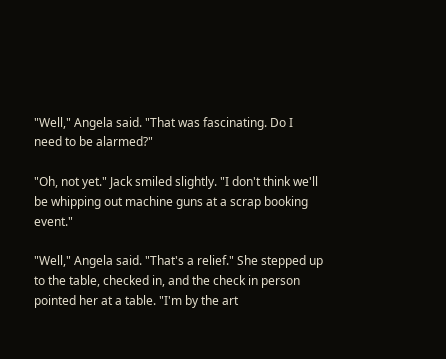"Well," Angela said. "That was fascinating. Do I need to be alarmed?"

"Oh, not yet." Jack smiled slightly. "I don't think we'll be whipping out machine guns at a scrap booking event."

"Well," Angela said. "That's a relief." She stepped up to the table, checked in, and the check in person pointed her at a table. "I'm by the art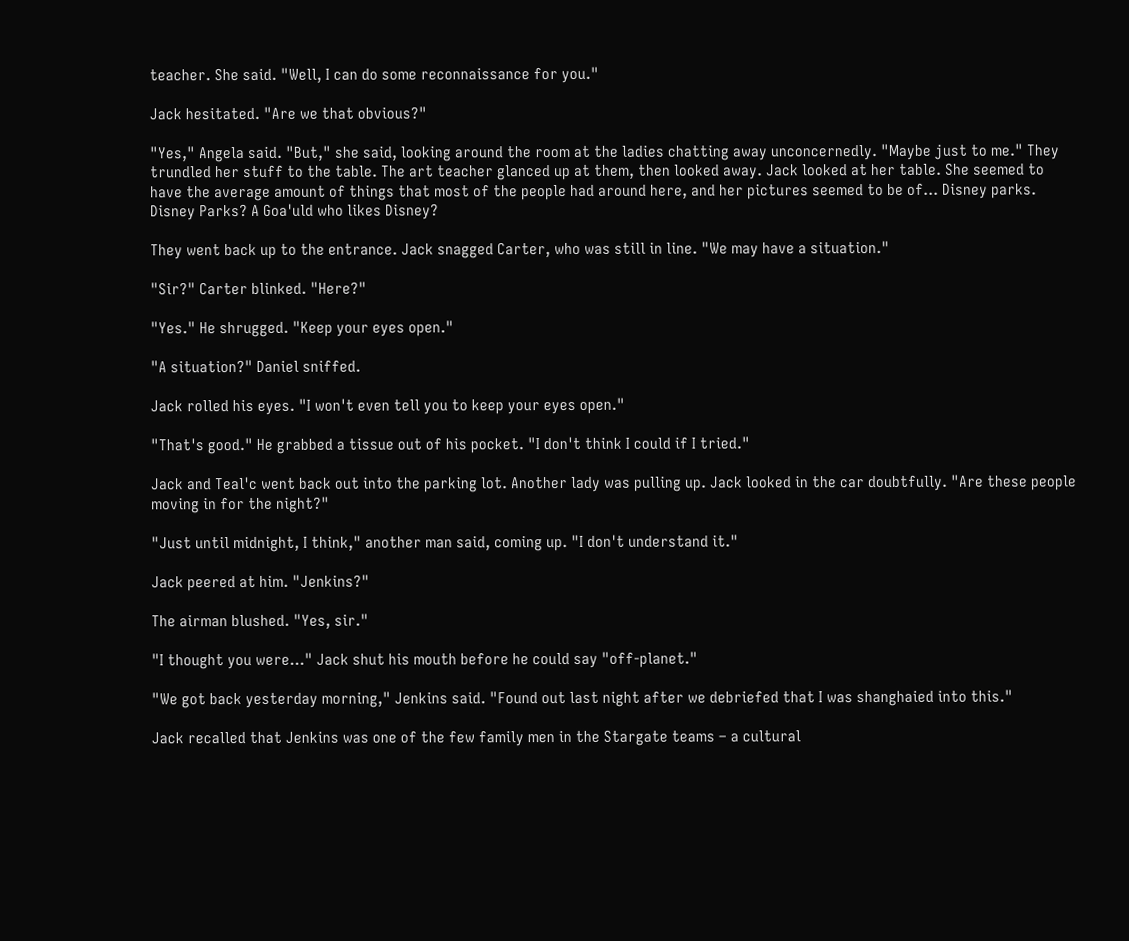teacher. She said. "Well, I can do some reconnaissance for you."

Jack hesitated. "Are we that obvious?"

"Yes," Angela said. "But," she said, looking around the room at the ladies chatting away unconcernedly. "Maybe just to me." They trundled her stuff to the table. The art teacher glanced up at them, then looked away. Jack looked at her table. She seemed to have the average amount of things that most of the people had around here, and her pictures seemed to be of… Disney parks. Disney Parks? A Goa'uld who likes Disney?

They went back up to the entrance. Jack snagged Carter, who was still in line. "We may have a situation."

"Sir?" Carter blinked. "Here?"

"Yes." He shrugged. "Keep your eyes open."

"A situation?" Daniel sniffed.

Jack rolled his eyes. "I won't even tell you to keep your eyes open."

"That's good." He grabbed a tissue out of his pocket. "I don't think I could if I tried."

Jack and Teal'c went back out into the parking lot. Another lady was pulling up. Jack looked in the car doubtfully. "Are these people moving in for the night?"

"Just until midnight, I think," another man said, coming up. "I don't understand it."

Jack peered at him. "Jenkins?"

The airman blushed. "Yes, sir."

"I thought you were…" Jack shut his mouth before he could say "off-planet."

"We got back yesterday morning," Jenkins said. "Found out last night after we debriefed that I was shanghaied into this."

Jack recalled that Jenkins was one of the few family men in the Stargate teams – a cultural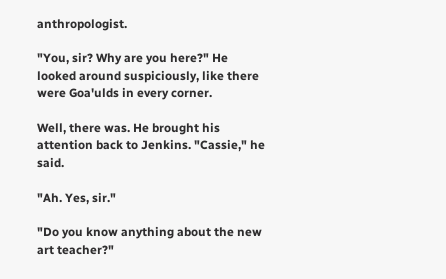anthropologist.

"You, sir? Why are you here?" He looked around suspiciously, like there were Goa'ulds in every corner.

Well, there was. He brought his attention back to Jenkins. "Cassie," he said.

"Ah. Yes, sir."

"Do you know anything about the new art teacher?"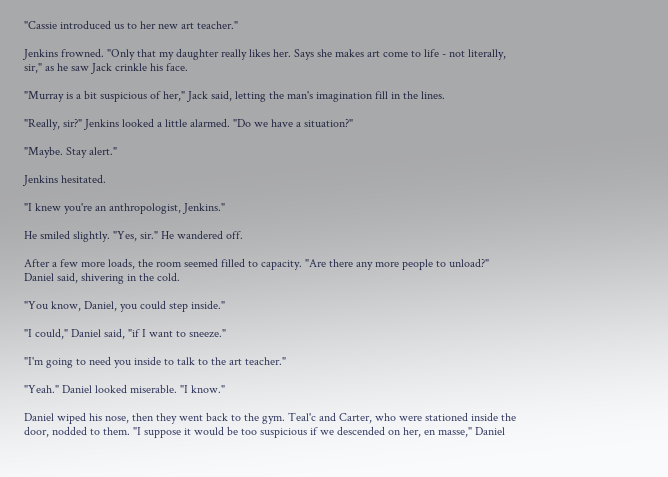"Cassie introduced us to her new art teacher."

Jenkins frowned. "Only that my daughter really likes her. Says she makes art come to life - not literally, sir," as he saw Jack crinkle his face.

"Murray is a bit suspicious of her," Jack said, letting the man's imagination fill in the lines.

"Really, sir?" Jenkins looked a little alarmed. "Do we have a situation?"

"Maybe. Stay alert."

Jenkins hesitated.

"I knew you're an anthropologist, Jenkins."

He smiled slightly. "Yes, sir." He wandered off.

After a few more loads, the room seemed filled to capacity. "Are there any more people to unload?" Daniel said, shivering in the cold.

"You know, Daniel, you could step inside."

"I could," Daniel said, "if I want to sneeze."

"I'm going to need you inside to talk to the art teacher."

"Yeah." Daniel looked miserable. "I know."

Daniel wiped his nose, then they went back to the gym. Teal'c and Carter, who were stationed inside the door, nodded to them. "I suppose it would be too suspicious if we descended on her, en masse," Daniel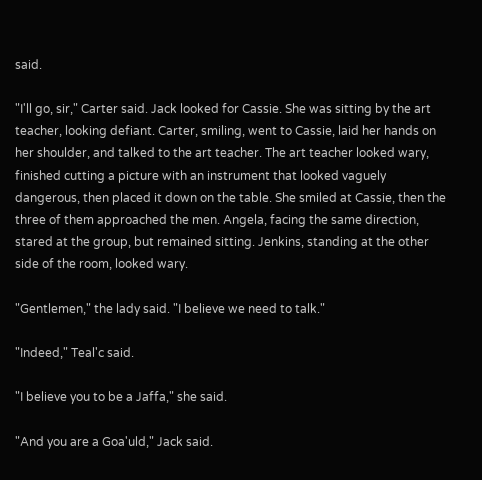said.

"I'll go, sir," Carter said. Jack looked for Cassie. She was sitting by the art teacher, looking defiant. Carter, smiling, went to Cassie, laid her hands on her shoulder, and talked to the art teacher. The art teacher looked wary, finished cutting a picture with an instrument that looked vaguely dangerous, then placed it down on the table. She smiled at Cassie, then the three of them approached the men. Angela, facing the same direction, stared at the group, but remained sitting. Jenkins, standing at the other side of the room, looked wary.

"Gentlemen," the lady said. "I believe we need to talk."

"Indeed," Teal'c said.

"I believe you to be a Jaffa," she said.

"And you are a Goa'uld," Jack said.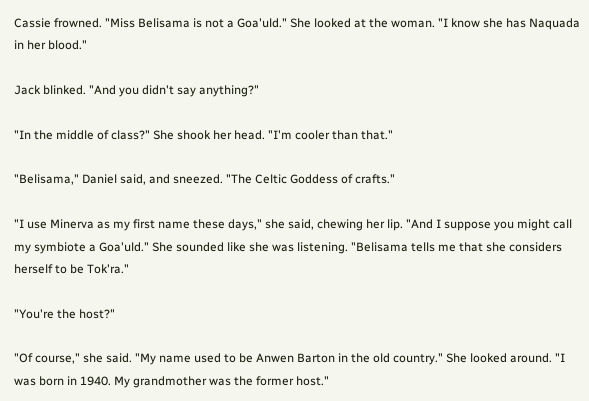Cassie frowned. "Miss Belisama is not a Goa'uld." She looked at the woman. "I know she has Naquada in her blood."

Jack blinked. "And you didn't say anything?"

"In the middle of class?" She shook her head. "I'm cooler than that."

"Belisama," Daniel said, and sneezed. "The Celtic Goddess of crafts."

"I use Minerva as my first name these days," she said, chewing her lip. "And I suppose you might call my symbiote a Goa'uld." She sounded like she was listening. "Belisama tells me that she considers herself to be Tok'ra."

"You're the host?"

"Of course," she said. "My name used to be Anwen Barton in the old country." She looked around. "I was born in 1940. My grandmother was the former host."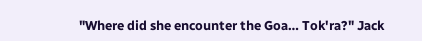"Where did she encounter the Goa… Tok'ra?" Jack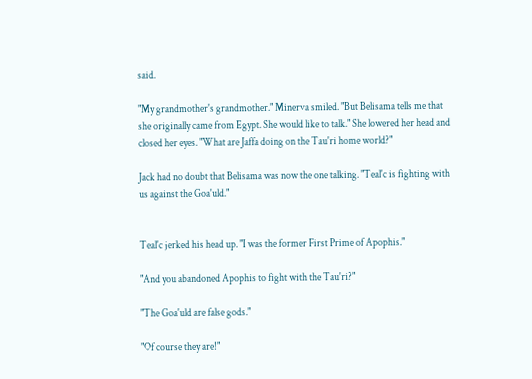said.

"My grandmother's grandmother." Minerva smiled. "But Belisama tells me that she originally came from Egypt. She would like to talk." She lowered her head and closed her eyes. "What are Jaffa doing on the Tau'ri home world?"

Jack had no doubt that Belisama was now the one talking. "Teal'c is fighting with us against the Goa'uld."


Teal'c jerked his head up. "I was the former First Prime of Apophis."

"And you abandoned Apophis to fight with the Tau'ri?"

"The Goa'uld are false gods."

"Of course they are!"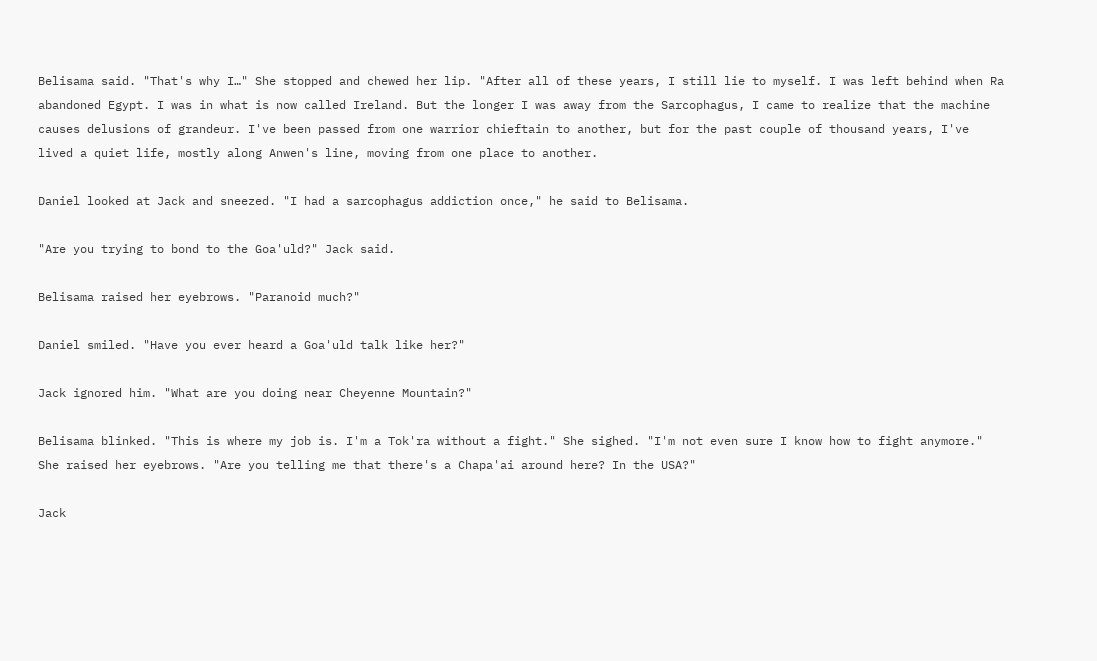Belisama said. "That's why I…" She stopped and chewed her lip. "After all of these years, I still lie to myself. I was left behind when Ra abandoned Egypt. I was in what is now called Ireland. But the longer I was away from the Sarcophagus, I came to realize that the machine causes delusions of grandeur. I've been passed from one warrior chieftain to another, but for the past couple of thousand years, I've lived a quiet life, mostly along Anwen's line, moving from one place to another.

Daniel looked at Jack and sneezed. "I had a sarcophagus addiction once," he said to Belisama.

"Are you trying to bond to the Goa'uld?" Jack said.

Belisama raised her eyebrows. "Paranoid much?"

Daniel smiled. "Have you ever heard a Goa'uld talk like her?"

Jack ignored him. "What are you doing near Cheyenne Mountain?"

Belisama blinked. "This is where my job is. I'm a Tok'ra without a fight." She sighed. "I'm not even sure I know how to fight anymore." She raised her eyebrows. "Are you telling me that there's a Chapa'ai around here? In the USA?"

Jack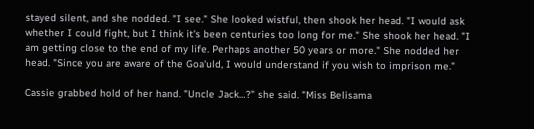stayed silent, and she nodded. "I see." She looked wistful, then shook her head. "I would ask whether I could fight, but I think it's been centuries too long for me." She shook her head. "I am getting close to the end of my life. Perhaps another 50 years or more." She nodded her head. "Since you are aware of the Goa'uld, I would understand if you wish to imprison me."

Cassie grabbed hold of her hand. "Uncle Jack…?" she said. "Miss Belisama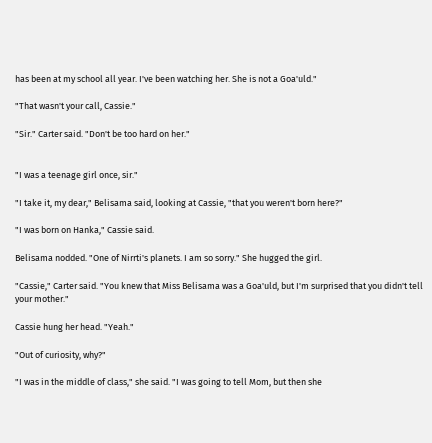has been at my school all year. I've been watching her. She is not a Goa'uld."

"That wasn't your call, Cassie."

"Sir." Carter said. "Don't be too hard on her."


"I was a teenage girl once, sir."

"I take it, my dear," Belisama said, looking at Cassie, "that you weren't born here?"

"I was born on Hanka," Cassie said.

Belisama nodded. "One of Nirrti's planets. I am so sorry." She hugged the girl.

"Cassie," Carter said. "You knew that Miss Belisama was a Goa'uld, but I'm surprised that you didn't tell your mother."

Cassie hung her head. "Yeah."

"Out of curiosity, why?"

"I was in the middle of class," she said. "I was going to tell Mom, but then she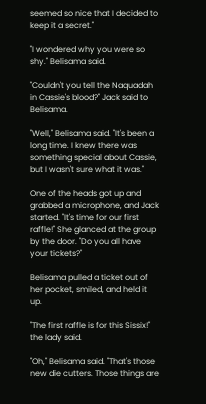seemed so nice that I decided to keep it a secret."

"I wondered why you were so shy." Belisama said.

"Couldn't you tell the Naquadah in Cassie's blood?" Jack said to Belisama.

"Well," Belisama said. "It's been a long time. I knew there was something special about Cassie, but I wasn't sure what it was."

One of the heads got up and grabbed a microphone, and Jack started. "It's time for our first raffle!" She glanced at the group by the door. "Do you all have your tickets?"

Belisama pulled a ticket out of her pocket, smiled, and held it up.

"The first raffle is for this Sissix!" the lady said.

"Oh," Belisama said. "That's those new die cutters. Those things are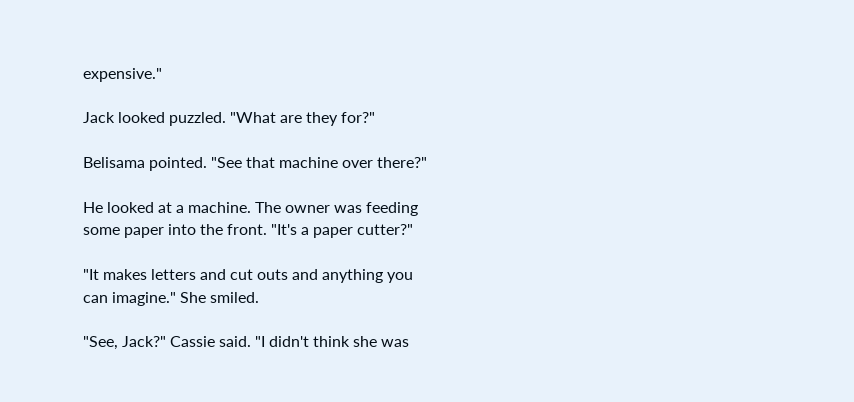expensive."

Jack looked puzzled. "What are they for?"

Belisama pointed. "See that machine over there?"

He looked at a machine. The owner was feeding some paper into the front. "It's a paper cutter?"

"It makes letters and cut outs and anything you can imagine." She smiled.

"See, Jack?" Cassie said. "I didn't think she was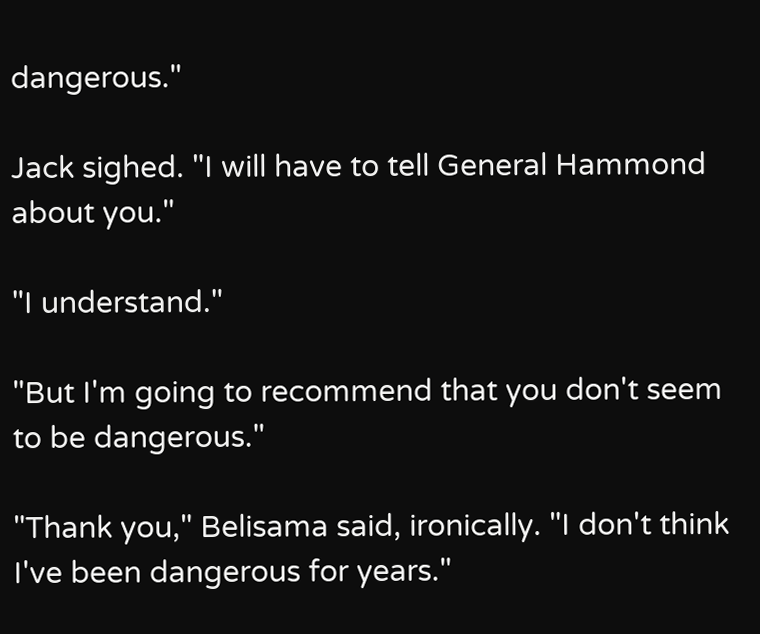dangerous."

Jack sighed. "I will have to tell General Hammond about you."

"I understand."

"But I'm going to recommend that you don't seem to be dangerous."

"Thank you," Belisama said, ironically. "I don't think I've been dangerous for years."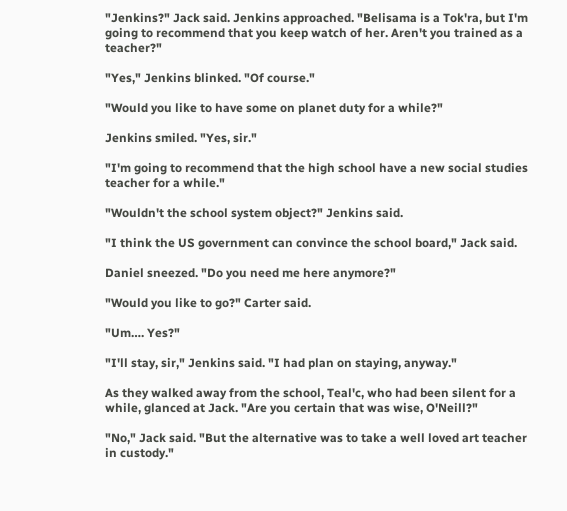"Jenkins?" Jack said. Jenkins approached. "Belisama is a Tok'ra, but I'm going to recommend that you keep watch of her. Aren't you trained as a teacher?"

"Yes," Jenkins blinked. "Of course."

"Would you like to have some on planet duty for a while?"

Jenkins smiled. "Yes, sir."

"I'm going to recommend that the high school have a new social studies teacher for a while."

"Wouldn't the school system object?" Jenkins said.

"I think the US government can convince the school board," Jack said.

Daniel sneezed. "Do you need me here anymore?"

"Would you like to go?" Carter said.

"Um…. Yes?"

"I'll stay, sir," Jenkins said. "I had plan on staying, anyway."

As they walked away from the school, Teal'c, who had been silent for a while, glanced at Jack. "Are you certain that was wise, O'Neill?"

"No," Jack said. "But the alternative was to take a well loved art teacher in custody."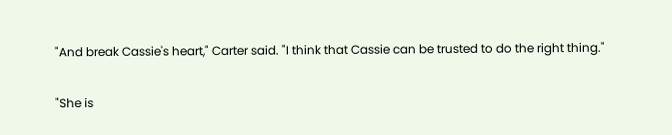"And break Cassie's heart," Carter said. "I think that Cassie can be trusted to do the right thing."

"She is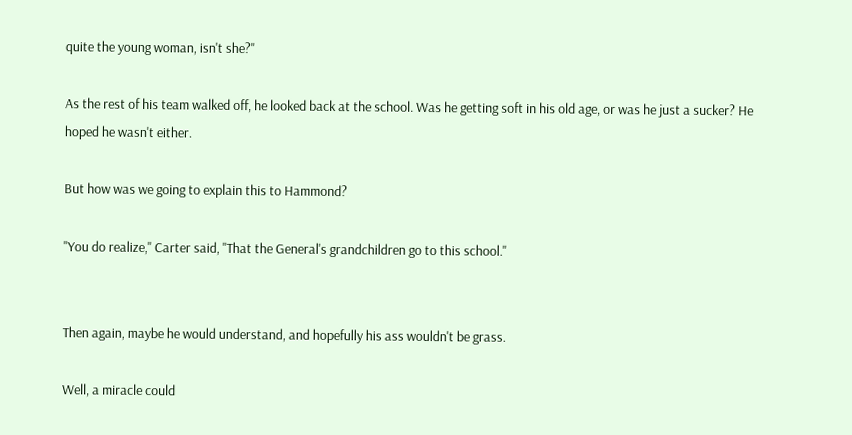quite the young woman, isn't she?"

As the rest of his team walked off, he looked back at the school. Was he getting soft in his old age, or was he just a sucker? He hoped he wasn't either.

But how was we going to explain this to Hammond?

"You do realize," Carter said, "That the General's grandchildren go to this school."


Then again, maybe he would understand, and hopefully his ass wouldn't be grass.

Well, a miracle could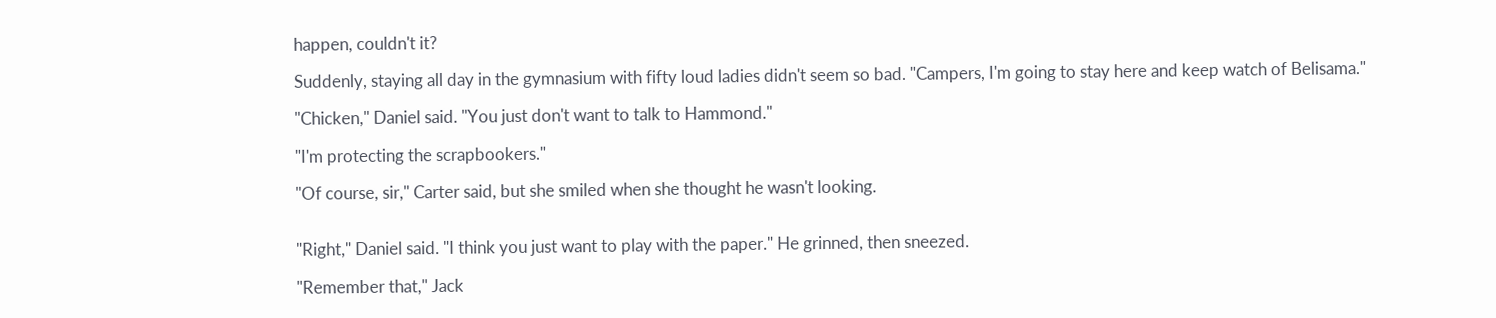happen, couldn't it?

Suddenly, staying all day in the gymnasium with fifty loud ladies didn't seem so bad. "Campers, I'm going to stay here and keep watch of Belisama."

"Chicken," Daniel said. "You just don't want to talk to Hammond."

"I'm protecting the scrapbookers."

"Of course, sir," Carter said, but she smiled when she thought he wasn't looking.


"Right," Daniel said. "I think you just want to play with the paper." He grinned, then sneezed.

"Remember that," Jack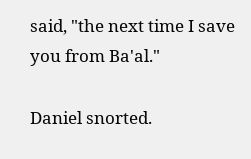said, "the next time I save you from Ba'al."

Daniel snorted.